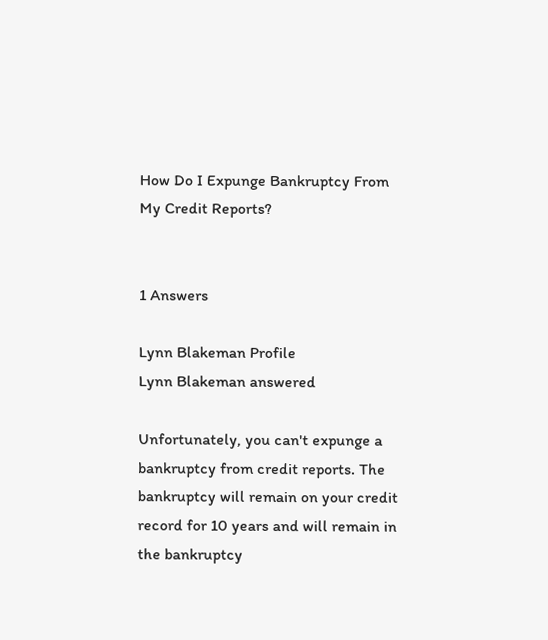How Do I Expunge Bankruptcy From My Credit Reports?


1 Answers

Lynn Blakeman Profile
Lynn Blakeman answered

Unfortunately, you can't expunge a bankruptcy from credit reports. The bankruptcy will remain on your credit record for 10 years and will remain in the bankruptcy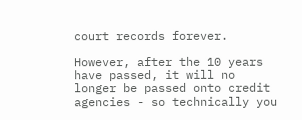court records forever.

However, after the 10 years have passed, it will no longer be passed onto credit agencies - so technically you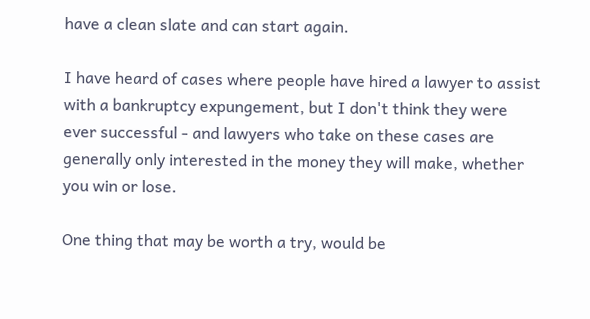have a clean slate and can start again.

I have heard of cases where people have hired a lawyer to assist with a bankruptcy expungement, but I don't think they were ever successful - and lawyers who take on these cases are generally only interested in the money they will make, whether you win or lose.

One thing that may be worth a try, would be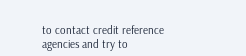to contact credit reference agencies and try to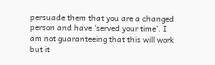persuade them that you are a changed person and have 'served your time'. I am not guaranteeing that this will work but it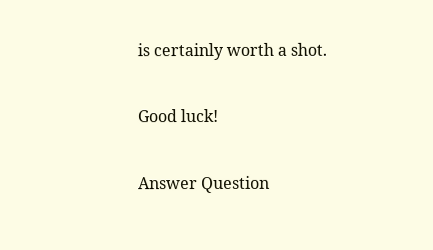is certainly worth a shot.

Good luck!

Answer Question